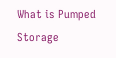What is Pumped Storage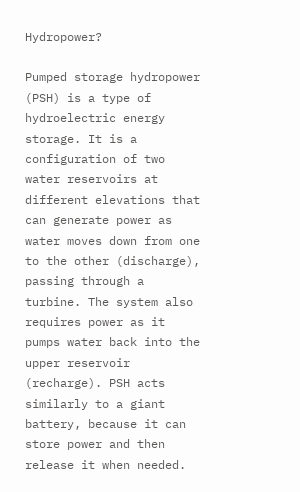Hydropower?

Pumped storage hydropower (PSH) is a type of hydroelectric energy storage. It is a configuration of two water reservoirs at different elevations that can generate power as water moves down from one to the other (discharge), passing through a turbine. The system also requires power as it pumps water back into the upper reservoir (recharge). PSH acts similarly to a giant battery, because it can store power and then release it when needed.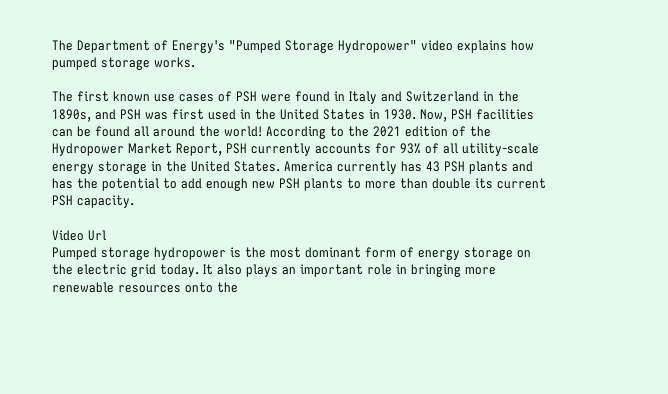The Department of Energy's "Pumped Storage Hydropower" video explains how pumped storage works.

The first known use cases of PSH were found in Italy and Switzerland in the 1890s, and PSH was first used in the United States in 1930. Now, PSH facilities can be found all around the world! According to the 2021 edition of the Hydropower Market Report, PSH currently accounts for 93% of all utility-scale energy storage in the United States. America currently has 43 PSH plants and has the potential to add enough new PSH plants to more than double its current PSH capacity.

Video Url
Pumped storage hydropower is the most dominant form of energy storage on the electric grid today. It also plays an important role in bringing more renewable resources onto the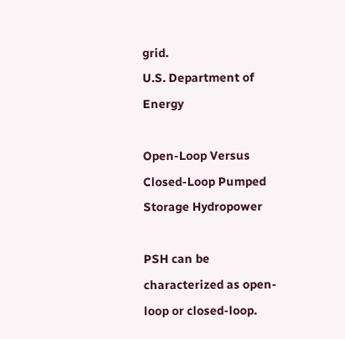grid.
U.S. Department of Energy

Open-Loop Versus Closed-Loop Pumped Storage Hydropower

PSH can be characterized as open-loop or closed-loop.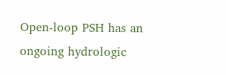Open-loop PSH has an ongoing hydrologic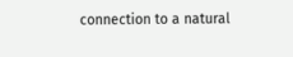connection to a natural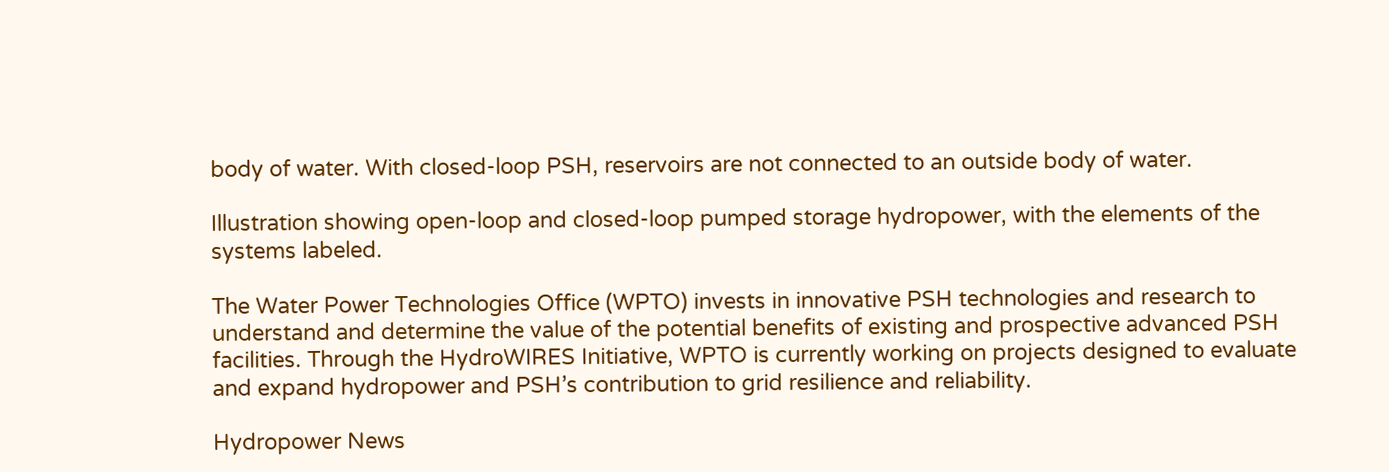body of water. With closed-loop PSH, reservoirs are not connected to an outside body of water.

Illustration showing open-loop and closed-loop pumped storage hydropower, with the elements of the systems labeled.

The Water Power Technologies Office (WPTO) invests in innovative PSH technologies and research to understand and determine the value of the potential benefits of existing and prospective advanced PSH facilities. Through the HydroWIRES Initiative, WPTO is currently working on projects designed to evaluate and expand hydropower and PSH’s contribution to grid resilience and reliability.

Hydropower News